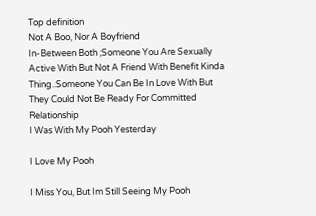Top definition
Not A Boo, Nor A Boyfriend
In-Between Both ;Someone You Are Sexually Active With But Not A Friend With Benefit Kinda Thing..Someone You Can Be In Love With But They Could Not Be Ready For Committed Relationship
I Was With My Pooh Yesterday

I Love My Pooh

I Miss You, But Im Still Seeing My Pooh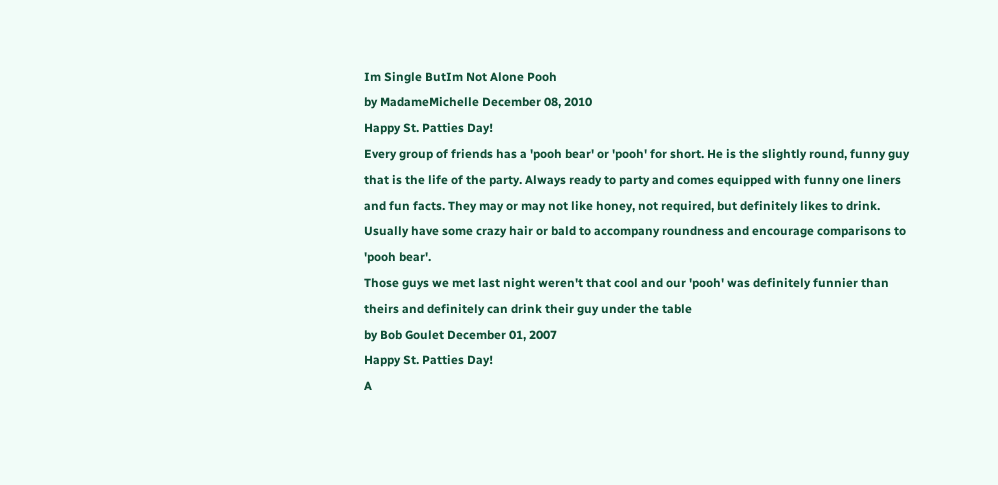Im Single ButIm Not Alone Pooh
by MadameMichelle December 08, 2010
Happy St. Patties Day!
Every group of friends has a 'pooh bear' or 'pooh' for short. He is the slightly round, funny guy that is the life of the party. Always ready to party and comes equipped with funny one liners and fun facts. They may or may not like honey, not required, but definitely likes to drink. Usually have some crazy hair or bald to accompany roundness and encourage comparisons to 'pooh bear'.
Those guys we met last night weren't that cool and our 'pooh' was definitely funnier than theirs and definitely can drink their guy under the table
by Bob Goulet December 01, 2007
Happy St. Patties Day!
A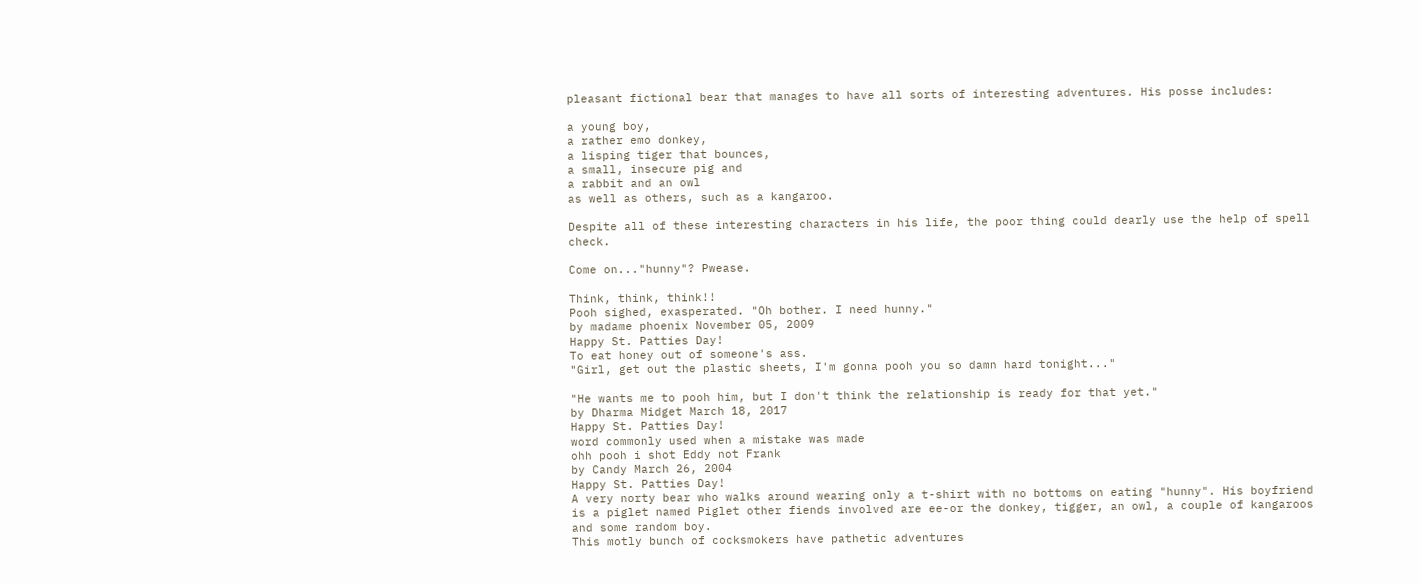pleasant fictional bear that manages to have all sorts of interesting adventures. His posse includes:

a young boy,
a rather emo donkey,
a lisping tiger that bounces,
a small, insecure pig and
a rabbit and an owl
as well as others, such as a kangaroo.

Despite all of these interesting characters in his life, the poor thing could dearly use the help of spell check.

Come on..."hunny"? Pwease.

Think, think, think!!
Pooh sighed, exasperated. "Oh bother. I need hunny."
by madame phoenix November 05, 2009
Happy St. Patties Day!
To eat honey out of someone's ass.
"Girl, get out the plastic sheets, I'm gonna pooh you so damn hard tonight..."

"He wants me to pooh him, but I don't think the relationship is ready for that yet."
by Dharma Midget March 18, 2017
Happy St. Patties Day!
word commonly used when a mistake was made
ohh pooh i shot Eddy not Frank
by Candy March 26, 2004
Happy St. Patties Day!
A very norty bear who walks around wearing only a t-shirt with no bottoms on eating "hunny". His boyfriend is a piglet named Piglet other fiends involved are ee-or the donkey, tigger, an owl, a couple of kangaroos and some random boy.
This motly bunch of cocksmokers have pathetic adventures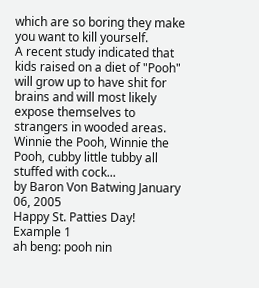which are so boring they make you want to kill yourself.
A recent study indicated that kids raised on a diet of "Pooh" will grow up to have shit for brains and will most likely expose themselves to strangers in wooded areas.
Winnie the Pooh, Winnie the Pooh, cubby little tubby all stuffed with cock...
by Baron Von Batwing January 06, 2005
Happy St. Patties Day!
Example 1
ah beng: pooh nin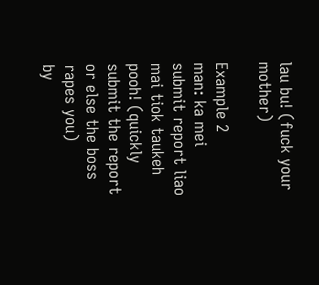lau bu! (fuck your mother)

Example 2
man: ka mei submit report liao mai tiok taukeh pooh! (quickly submit the report or else the boss rapes you)
by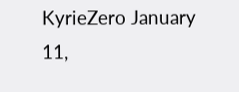KyrieZero January 11,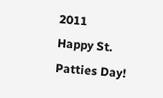2011
Happy St. Patties Day!